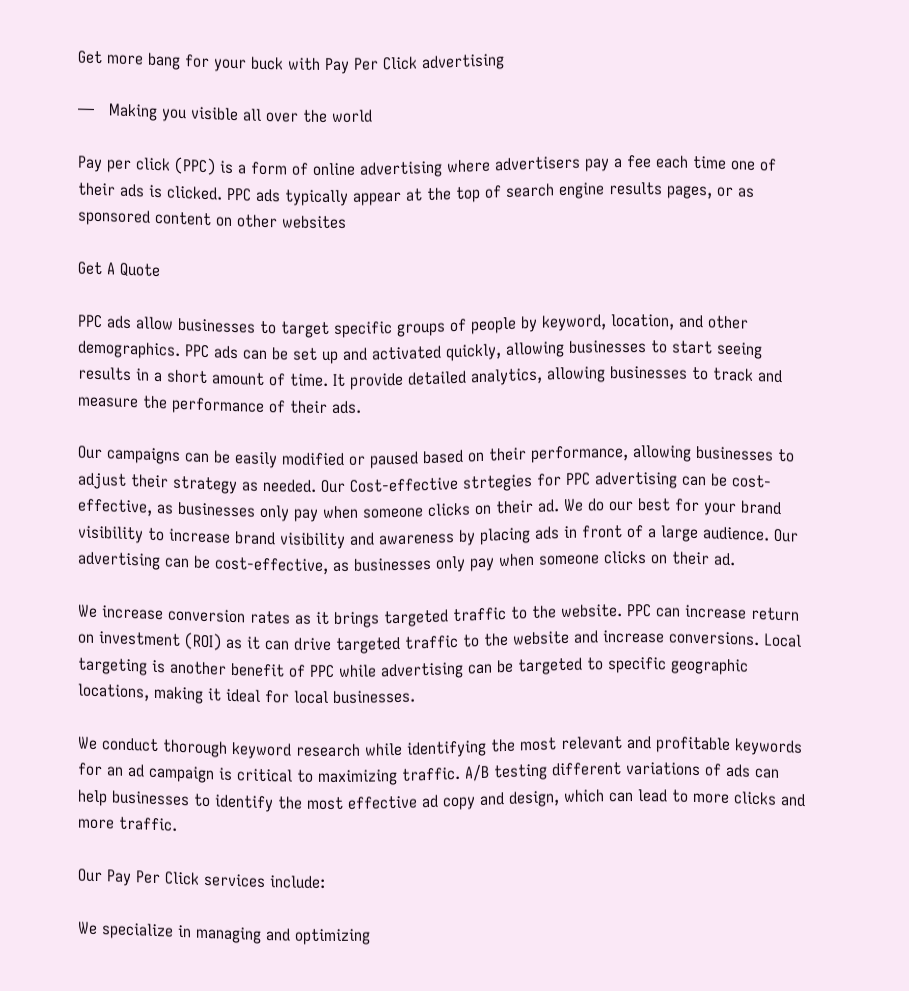Get more bang for your buck with Pay Per Click advertising

—   Making you visible all over the world

Pay per click (PPC) is a form of online advertising where advertisers pay a fee each time one of their ads is clicked. PPC ads typically appear at the top of search engine results pages, or as sponsored content on other websites

Get A Quote

PPC ads allow businesses to target specific groups of people by keyword, location, and other demographics. PPC ads can be set up and activated quickly, allowing businesses to start seeing results in a short amount of time. It provide detailed analytics, allowing businesses to track and measure the performance of their ads.

Our campaigns can be easily modified or paused based on their performance, allowing businesses to adjust their strategy as needed. Our Cost-effective strtegies for PPC advertising can be cost-effective, as businesses only pay when someone clicks on their ad. We do our best for your brand visibility to increase brand visibility and awareness by placing ads in front of a large audience. Our advertising can be cost-effective, as businesses only pay when someone clicks on their ad.

We increase conversion rates as it brings targeted traffic to the website. PPC can increase return on investment (ROI) as it can drive targeted traffic to the website and increase conversions. Local targeting is another benefit of PPC while advertising can be targeted to specific geographic locations, making it ideal for local businesses.

We conduct thorough keyword research while identifying the most relevant and profitable keywords for an ad campaign is critical to maximizing traffic. A/B testing different variations of ads can help businesses to identify the most effective ad copy and design, which can lead to more clicks and more traffic.

Our Pay Per Click services include:

We specialize in managing and optimizing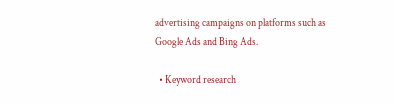advertising campaigns on platforms such as Google Ads and Bing Ads.

  • Keyword research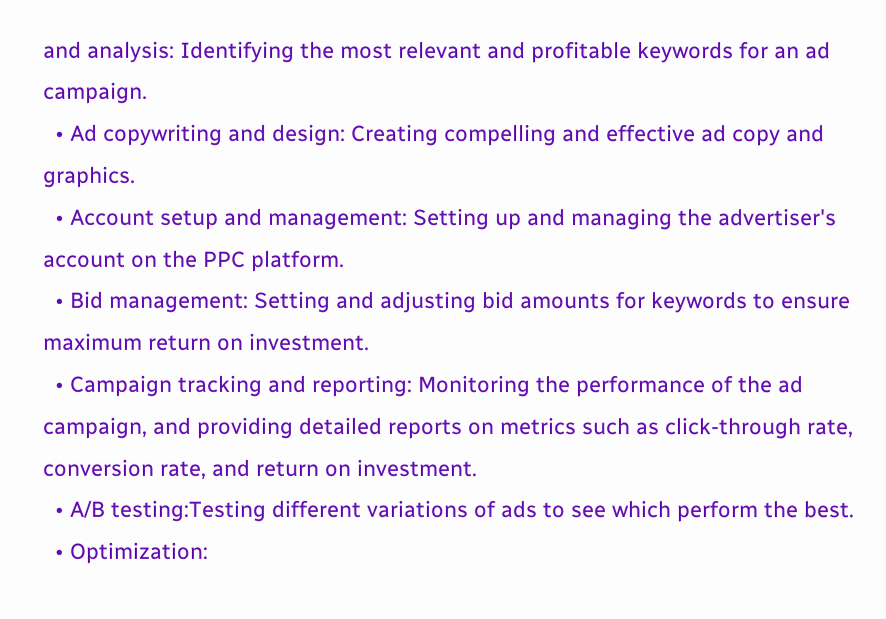and analysis: Identifying the most relevant and profitable keywords for an ad campaign.
  • Ad copywriting and design: Creating compelling and effective ad copy and graphics.
  • Account setup and management: Setting up and managing the advertiser's account on the PPC platform.
  • Bid management: Setting and adjusting bid amounts for keywords to ensure maximum return on investment.
  • Campaign tracking and reporting: Monitoring the performance of the ad campaign, and providing detailed reports on metrics such as click-through rate, conversion rate, and return on investment.
  • A/B testing:Testing different variations of ads to see which perform the best.
  • Optimization: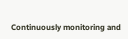Continuously monitoring and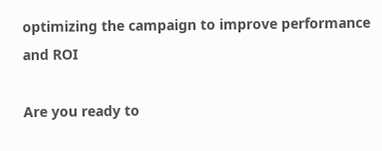optimizing the campaign to improve performance and ROI

Are you ready to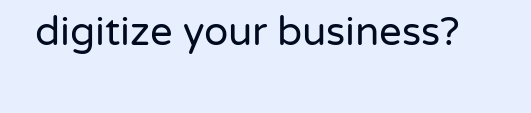digitize your business?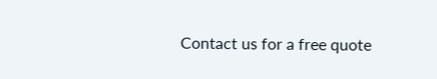Contact us for a free quote